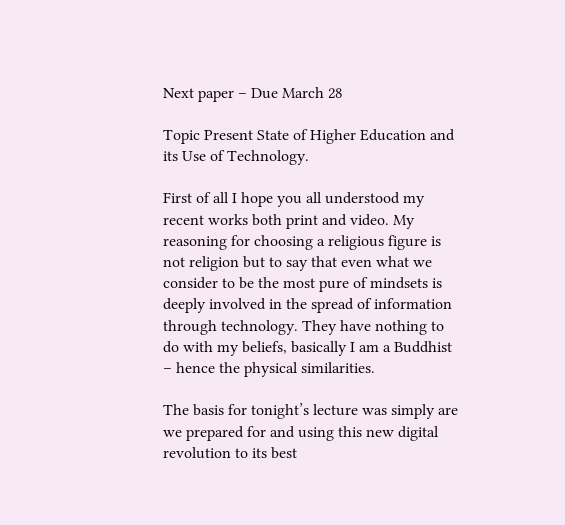Next paper – Due March 28

Topic Present State of Higher Education and its Use of Technology.

First of all I hope you all understood my recent works both print and video. My reasoning for choosing a religious figure is not religion but to say that even what we consider to be the most pure of mindsets is deeply involved in the spread of information through technology. They have nothing to do with my beliefs, basically I am a Buddhist – hence the physical similarities.

The basis for tonight’s lecture was simply are we prepared for and using this new digital revolution to its best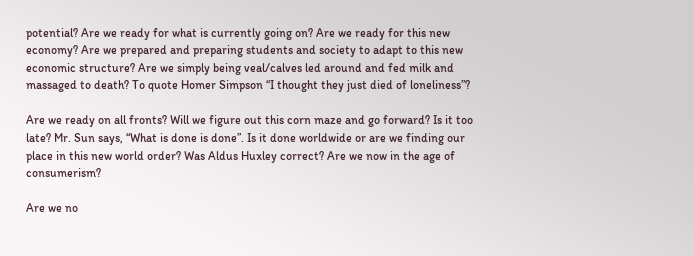potential? Are we ready for what is currently going on? Are we ready for this new economy? Are we prepared and preparing students and society to adapt to this new economic structure? Are we simply being veal/calves led around and fed milk and massaged to death? To quote Homer Simpson “I thought they just died of loneliness”?

Are we ready on all fronts? Will we figure out this corn maze and go forward? Is it too late? Mr. Sun says, “What is done is done”. Is it done worldwide or are we finding our place in this new world order? Was Aldus Huxley correct? Are we now in the age of consumerism?

Are we no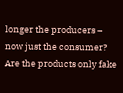longer the producers – now just the consumer? Are the products only fake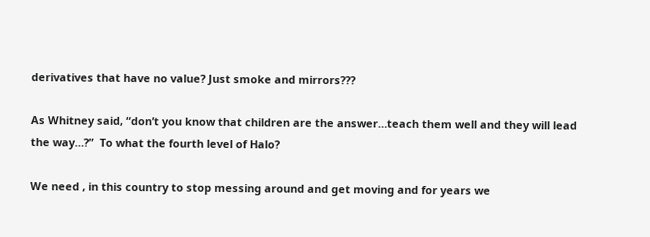derivatives that have no value? Just smoke and mirrors???

As Whitney said, “don’t you know that children are the answer…teach them well and they will lead the way…?”  To what the fourth level of Halo?

We need , in this country to stop messing around and get moving and for years we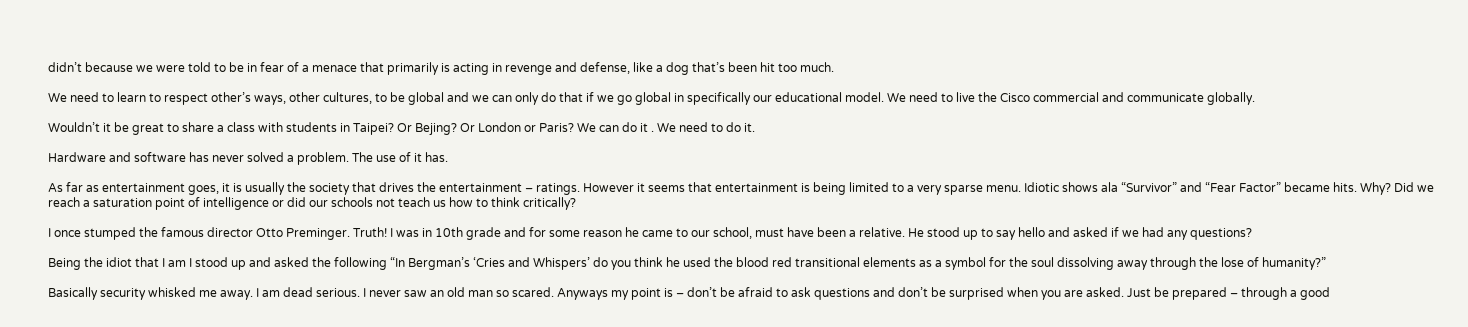didn’t because we were told to be in fear of a menace that primarily is acting in revenge and defense, like a dog that’s been hit too much.

We need to learn to respect other’s ways, other cultures, to be global and we can only do that if we go global in specifically our educational model. We need to live the Cisco commercial and communicate globally.

Wouldn’t it be great to share a class with students in Taipei? Or Bejing? Or London or Paris? We can do it . We need to do it.

Hardware and software has never solved a problem. The use of it has.

As far as entertainment goes, it is usually the society that drives the entertainment – ratings. However it seems that entertainment is being limited to a very sparse menu. Idiotic shows ala “Survivor” and “Fear Factor” became hits. Why? Did we reach a saturation point of intelligence or did our schools not teach us how to think critically?

I once stumped the famous director Otto Preminger. Truth! I was in 10th grade and for some reason he came to our school, must have been a relative. He stood up to say hello and asked if we had any questions?

Being the idiot that I am I stood up and asked the following “In Bergman’s ‘Cries and Whispers’ do you think he used the blood red transitional elements as a symbol for the soul dissolving away through the lose of humanity?”

Basically security whisked me away. I am dead serious. I never saw an old man so scared. Anyways my point is – don’t be afraid to ask questions and don’t be surprised when you are asked. Just be prepared – through a good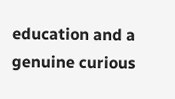education and a genuine curious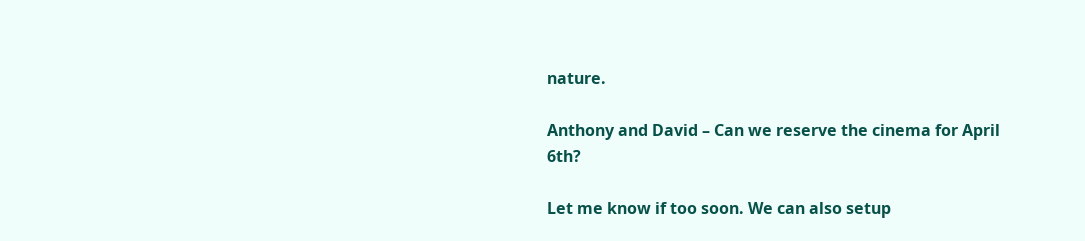nature.

Anthony and David – Can we reserve the cinema for April 6th?

Let me know if too soon. We can also setup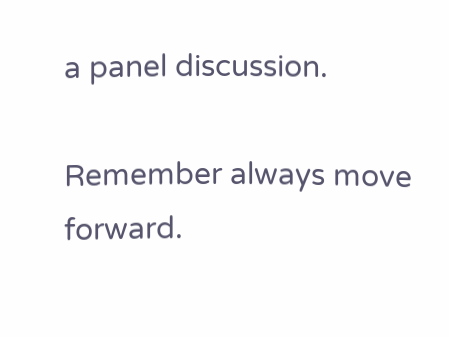a panel discussion.

Remember always move forward.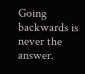Going backwards is never the answer.